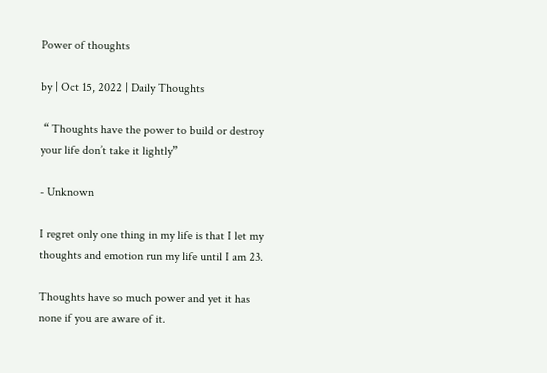Power of thoughts

by | Oct 15, 2022 | Daily Thoughts

 “ Thoughts have the power to build or destroy your life don’t take it lightly”

- Unknown

I regret only one thing in my life is that I let my thoughts and emotion run my life until I am 23.

Thoughts have so much power and yet it has none if you are aware of it.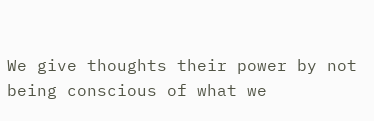We give thoughts their power by not being conscious of what we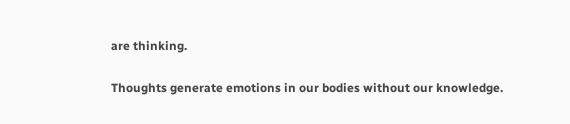are thinking.

Thoughts generate emotions in our bodies without our knowledge.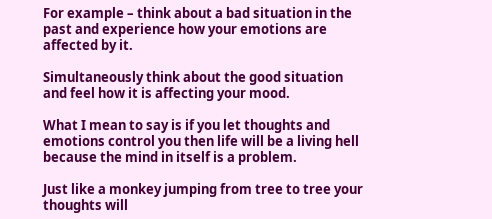For example – think about a bad situation in the past and experience how your emotions are affected by it.

Simultaneously think about the good situation and feel how it is affecting your mood.

What I mean to say is if you let thoughts and emotions control you then life will be a living hell because the mind in itself is a problem.

Just like a monkey jumping from tree to tree your thoughts will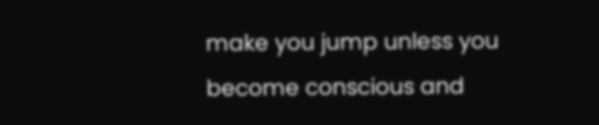make you jump unless you become conscious and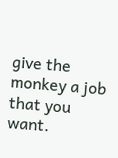give the monkey a job that you want.